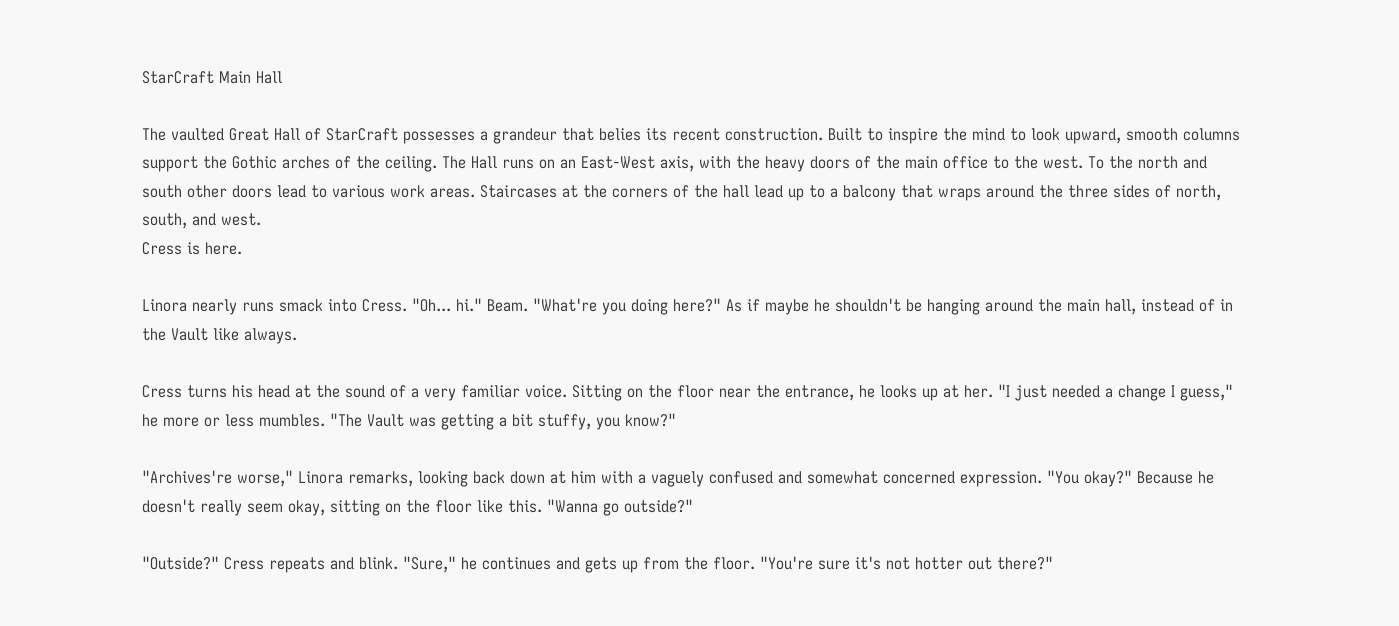StarCraft Main Hall

The vaulted Great Hall of StarCraft possesses a grandeur that belies its recent construction. Built to inspire the mind to look upward, smooth columns support the Gothic arches of the ceiling. The Hall runs on an East-West axis, with the heavy doors of the main office to the west. To the north and south other doors lead to various work areas. Staircases at the corners of the hall lead up to a balcony that wraps around the three sides of north, south, and west.
Cress is here.

Linora nearly runs smack into Cress. "Oh... hi." Beam. "What're you doing here?" As if maybe he shouldn't be hanging around the main hall, instead of in the Vault like always.

Cress turns his head at the sound of a very familiar voice. Sitting on the floor near the entrance, he looks up at her. "I just needed a change I guess," he more or less mumbles. "The Vault was getting a bit stuffy, you know?"

"Archives're worse," Linora remarks, looking back down at him with a vaguely confused and somewhat concerned expression. "You okay?" Because he doesn't really seem okay, sitting on the floor like this. "Wanna go outside?"

"Outside?" Cress repeats and blink. "Sure," he continues and gets up from the floor. "You're sure it's not hotter out there?"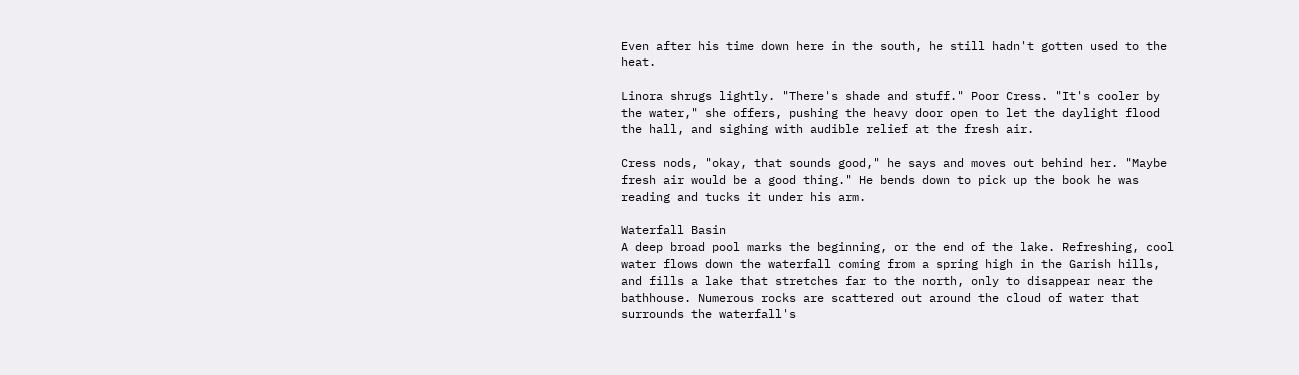Even after his time down here in the south, he still hadn't gotten used to the heat.

Linora shrugs lightly. "There's shade and stuff." Poor Cress. "It's cooler by the water," she offers, pushing the heavy door open to let the daylight flood the hall, and sighing with audible relief at the fresh air.

Cress nods, "okay, that sounds good," he says and moves out behind her. "Maybe fresh air would be a good thing." He bends down to pick up the book he was reading and tucks it under his arm.

Waterfall Basin
A deep broad pool marks the beginning, or the end of the lake. Refreshing, cool water flows down the waterfall coming from a spring high in the Garish hills, and fills a lake that stretches far to the north, only to disappear near the bathhouse. Numerous rocks are scattered out around the cloud of water that surrounds the waterfall's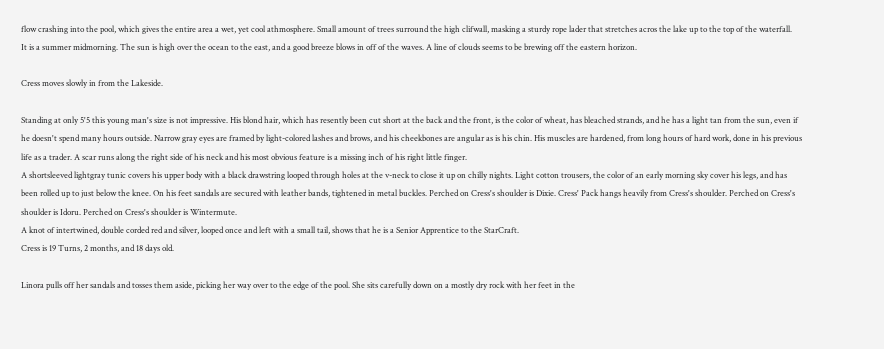flow crashing into the pool, which gives the entire area a wet, yet cool athmosphere. Small amount of trees surround the high clifwall, masking a sturdy rope lader that stretches acros the lake up to the top of the waterfall.
It is a summer midmorning. The sun is high over the ocean to the east, and a good breeze blows in off of the waves. A line of clouds seems to be brewing off the eastern horizon.

Cress moves slowly in from the Lakeside.

Standing at only 5'5 this young man's size is not impressive. His blond hair, which has resently been cut short at the back and the front, is the color of wheat, has bleached strands, and he has a light tan from the sun, even if he doesn't spend many hours outside. Narrow gray eyes are framed by light-colored lashes and brows, and his cheekbones are angular as is his chin. His muscles are hardened, from long hours of hard work, done in his previous life as a trader. A scar runs along the right side of his neck and his most obvious feature is a missing inch of his right little finger.
A shortsleeved lightgray tunic covers his upper body with a black drawstring looped through holes at the v-neck to close it up on chilly nights. Light cotton trousers, the color of an early morning sky cover his legs, and has been rolled up to just below the knee. On his feet sandals are secured with leather bands, tightened in metal buckles. Perched on Cress's shoulder is Dixie. Cress' Pack hangs heavily from Cress's shoulder. Perched on Cress's shoulder is Idoru. Perched on Cress's shoulder is Wintermute.
A knot of intertwined, double corded red and silver, looped once and left with a small tail, shows that he is a Senior Apprentice to the StarCraft.
Cress is 19 Turns, 2 months, and 18 days old.

Linora pulls off her sandals and tosses them aside, picking her way over to the edge of the pool. She sits carefully down on a mostly dry rock with her feet in the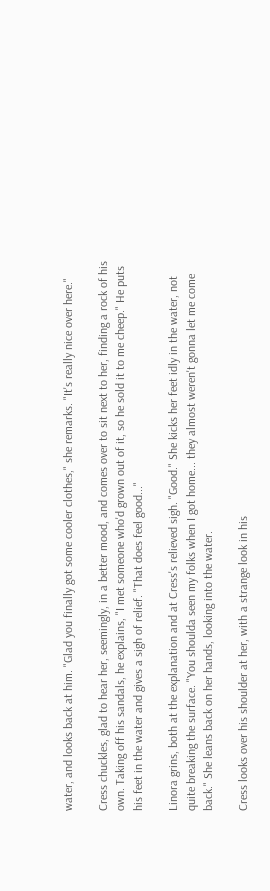water, and looks back at him. "Glad you finally got some cooler clothes," she remarks. "It's really nice over here."

Cress chuckles, glad to hear her, seemingly, in a better mood, and comes over to sit next to her, finding a rock of his own. Taking off his sandals, he explains, "I met someone who'd grown out of it, so he sold it to me cheep." He puts his feet in the water and gives a sigh of relief. "That does feel good..."

Linora grins, both at the explanation and at Cress's relieved sigh. "Good." She kicks her feet idly in the water, not quite breaking the surface. "You shoulda seen my folks when I got home... they almost weren't gonna let me come back." She leans back on her hands, looking into the water.

Cress looks over his shoulder at her, with a strange look in his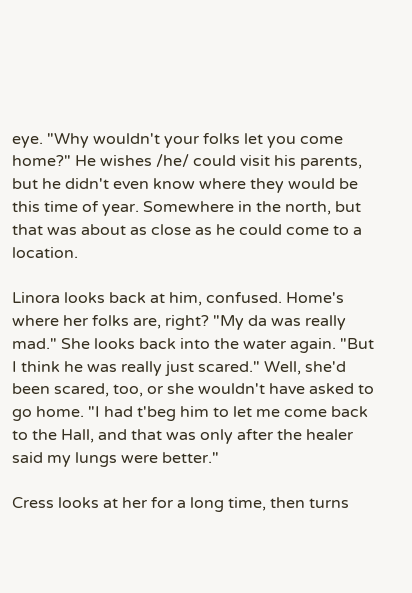eye. "Why wouldn't your folks let you come home?" He wishes /he/ could visit his parents, but he didn't even know where they would be this time of year. Somewhere in the north, but that was about as close as he could come to a location.

Linora looks back at him, confused. Home's where her folks are, right? "My da was really mad." She looks back into the water again. "But I think he was really just scared." Well, she'd been scared, too, or she wouldn't have asked to go home. "I had t'beg him to let me come back to the Hall, and that was only after the healer said my lungs were better."

Cress looks at her for a long time, then turns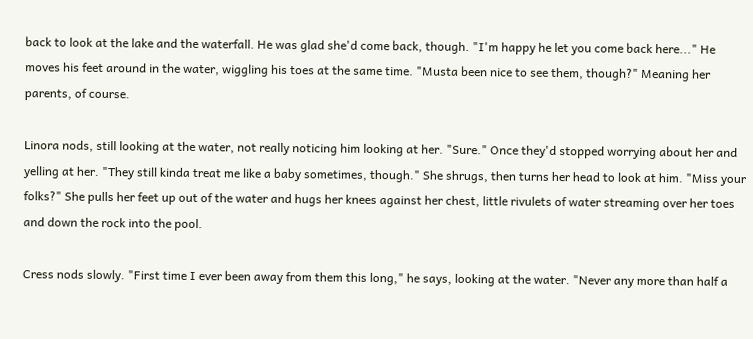back to look at the lake and the waterfall. He was glad she'd come back, though. "I'm happy he let you come back here..." He moves his feet around in the water, wiggling his toes at the same time. "Musta been nice to see them, though?" Meaning her parents, of course.

Linora nods, still looking at the water, not really noticing him looking at her. "Sure." Once they'd stopped worrying about her and yelling at her. "They still kinda treat me like a baby sometimes, though." She shrugs, then turns her head to look at him. "Miss your folks?" She pulls her feet up out of the water and hugs her knees against her chest, little rivulets of water streaming over her toes and down the rock into the pool.

Cress nods slowly. "First time I ever been away from them this long," he says, looking at the water. "Never any more than half a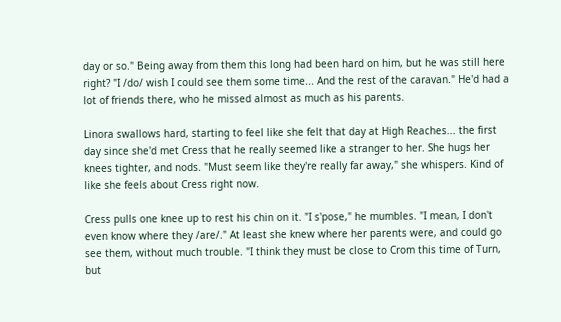day or so." Being away from them this long had been hard on him, but he was still here right? "I /do/ wish I could see them some time... And the rest of the caravan." He'd had a lot of friends there, who he missed almost as much as his parents.

Linora swallows hard, starting to feel like she felt that day at High Reaches... the first day since she'd met Cress that he really seemed like a stranger to her. She hugs her knees tighter, and nods. "Must seem like they're really far away," she whispers. Kind of like she feels about Cress right now.

Cress pulls one knee up to rest his chin on it. "I s'pose," he mumbles. "I mean, I don't even know where they /are/." At least she knew where her parents were, and could go see them, without much trouble. "I think they must be close to Crom this time of Turn, but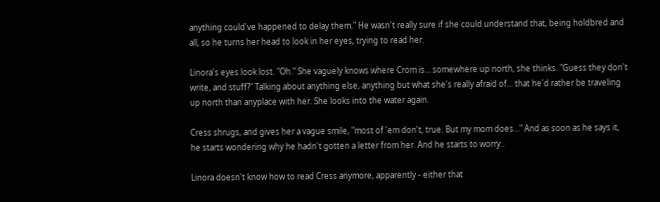anything could've happened to delay them." He wasn't really sure if she could understand that, being holdbred and all, so he turns her head to look in her eyes, trying to read her.

Linora's eyes look lost. "Oh." She vaguely knows where Crom is... somewhere up north, she thinks. "Guess they don't write, and stuff?" Talking about anything else, anything but what she's really afraid of... that he'd rather be traveling up north than anyplace with her. She looks into the water again.

Cress shrugs, and gives her a vague smile, "most of 'em don't, true. But my mom does..." And as soon as he says it, he starts wondering why he hadn't gotten a letter from her. And he starts to worry..

Linora doesn't know how to read Cress anymore, apparently - either that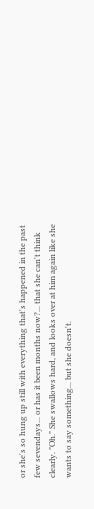or she's so hung up still with everything that's happened in the past few sevendays... or has it been months now?... that she can't think clearly. "Oh." She swallows hard, and looks over at him again like she wants to say something... but she doesn't.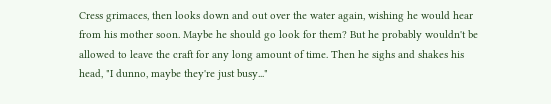Cress grimaces, then looks down and out over the water again, wishing he would hear from his mother soon. Maybe he should go look for them? But he probably wouldn't be allowed to leave the craft for any long amount of time. Then he sighs and shakes his head, "I dunno, maybe they're just busy..."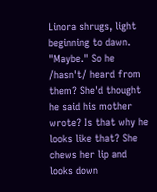Linora shrugs, light beginning to dawn. "Maybe." So he /hasn't/ heard from them? She'd thought he said his mother wrote? Is that why he looks like that? She chews her lip and looks down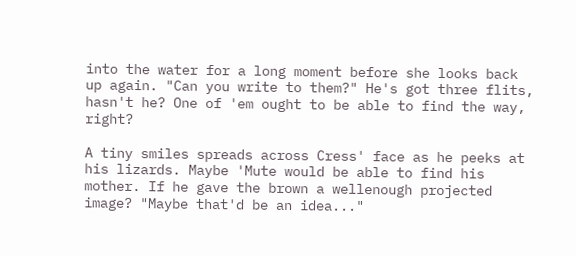into the water for a long moment before she looks back up again. "Can you write to them?" He's got three flits, hasn't he? One of 'em ought to be able to find the way, right?

A tiny smiles spreads across Cress' face as he peeks at his lizards. Maybe 'Mute would be able to find his mother. If he gave the brown a wellenough projected image? "Maybe that'd be an idea..."